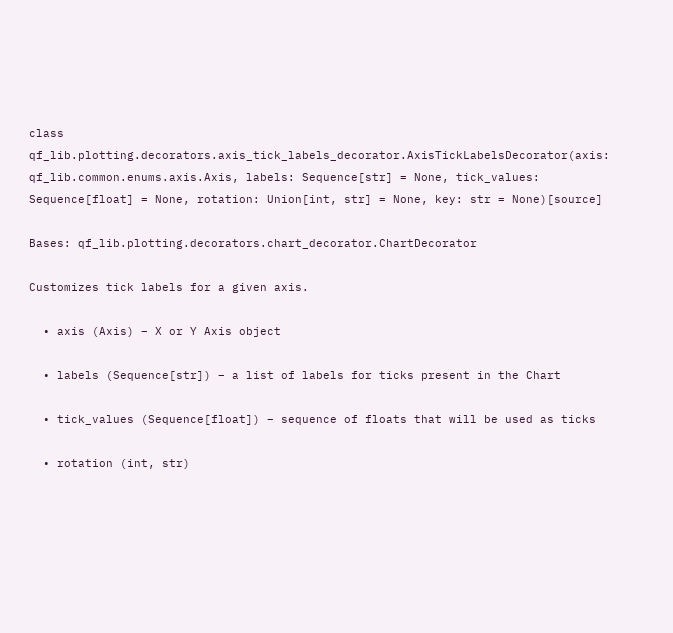class qf_lib.plotting.decorators.axis_tick_labels_decorator.AxisTickLabelsDecorator(axis: qf_lib.common.enums.axis.Axis, labels: Sequence[str] = None, tick_values: Sequence[float] = None, rotation: Union[int, str] = None, key: str = None)[source]

Bases: qf_lib.plotting.decorators.chart_decorator.ChartDecorator

Customizes tick labels for a given axis.

  • axis (Axis) – X or Y Axis object

  • labels (Sequence[str]) – a list of labels for ticks present in the Chart

  • tick_values (Sequence[float]) – sequence of floats that will be used as ticks

  • rotation (int, str)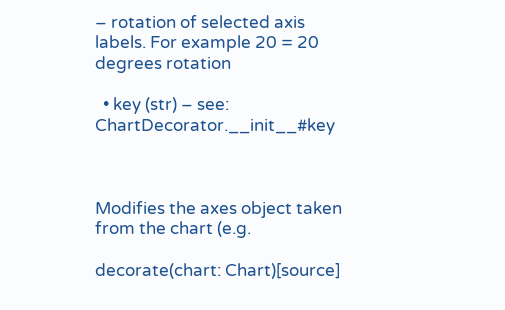– rotation of selected axis labels. For example 20 = 20 degrees rotation

  • key (str) – see: ChartDecorator.__init__#key



Modifies the axes object taken from the chart (e.g.

decorate(chart: Chart)[source]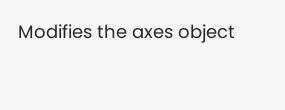Modifies the axes object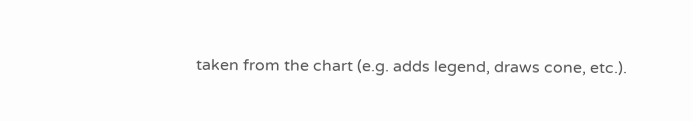taken from the chart (e.g. adds legend, draws cone, etc.).